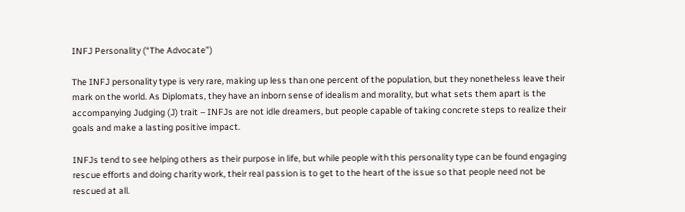INFJ Personality (“The Advocate”)

The INFJ personality type is very rare, making up less than one percent of the population, but they nonetheless leave their mark on the world. As Diplomats, they have an inborn sense of idealism and morality, but what sets them apart is the accompanying Judging (J) trait – INFJs are not idle dreamers, but people capable of taking concrete steps to realize their goals and make a lasting positive impact.

INFJs tend to see helping others as their purpose in life, but while people with this personality type can be found engaging rescue efforts and doing charity work, their real passion is to get to the heart of the issue so that people need not be rescued at all.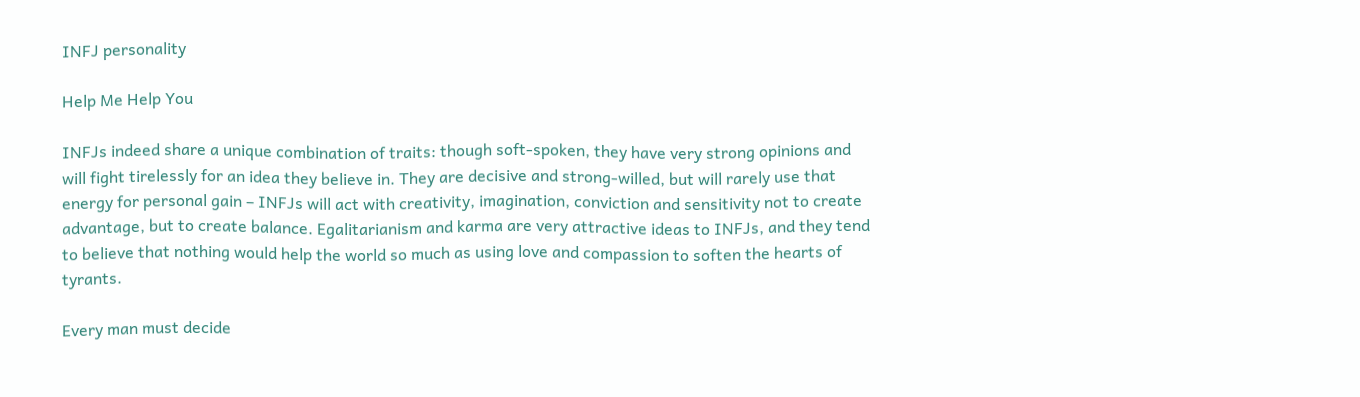INFJ personality

Help Me Help You

INFJs indeed share a unique combination of traits: though soft-spoken, they have very strong opinions and will fight tirelessly for an idea they believe in. They are decisive and strong-willed, but will rarely use that energy for personal gain – INFJs will act with creativity, imagination, conviction and sensitivity not to create advantage, but to create balance. Egalitarianism and karma are very attractive ideas to INFJs, and they tend to believe that nothing would help the world so much as using love and compassion to soften the hearts of tyrants.

Every man must decide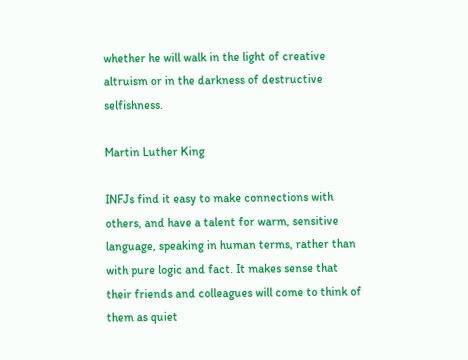whether he will walk in the light of creative altruism or in the darkness of destructive selfishness.

Martin Luther King

INFJs find it easy to make connections with others, and have a talent for warm, sensitive language, speaking in human terms, rather than with pure logic and fact. It makes sense that their friends and colleagues will come to think of them as quiet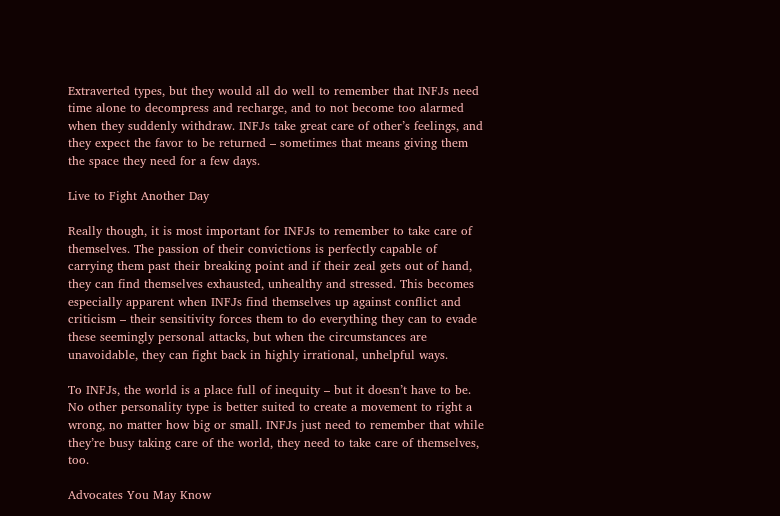Extraverted types, but they would all do well to remember that INFJs need time alone to decompress and recharge, and to not become too alarmed when they suddenly withdraw. INFJs take great care of other’s feelings, and they expect the favor to be returned – sometimes that means giving them the space they need for a few days.

Live to Fight Another Day

Really though, it is most important for INFJs to remember to take care of themselves. The passion of their convictions is perfectly capable of carrying them past their breaking point and if their zeal gets out of hand, they can find themselves exhausted, unhealthy and stressed. This becomes especially apparent when INFJs find themselves up against conflict and criticism – their sensitivity forces them to do everything they can to evade these seemingly personal attacks, but when the circumstances are unavoidable, they can fight back in highly irrational, unhelpful ways.

To INFJs, the world is a place full of inequity – but it doesn’t have to be. No other personality type is better suited to create a movement to right a wrong, no matter how big or small. INFJs just need to remember that while they’re busy taking care of the world, they need to take care of themselves, too.

Advocates You May Know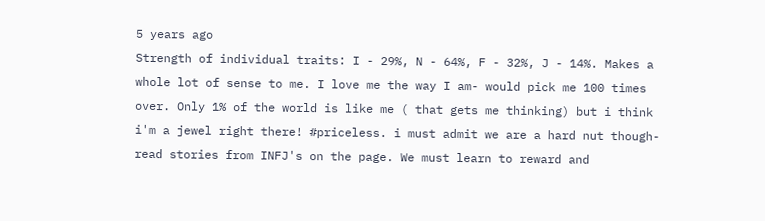5 years ago
Strength of individual traits: I - 29%, N - 64%, F - 32%, J - 14%. Makes a whole lot of sense to me. I love me the way I am- would pick me 100 times over. Only 1% of the world is like me ( that gets me thinking) but i think i'm a jewel right there! #priceless. i must admit we are a hard nut though- read stories from INFJ's on the page. We must learn to reward and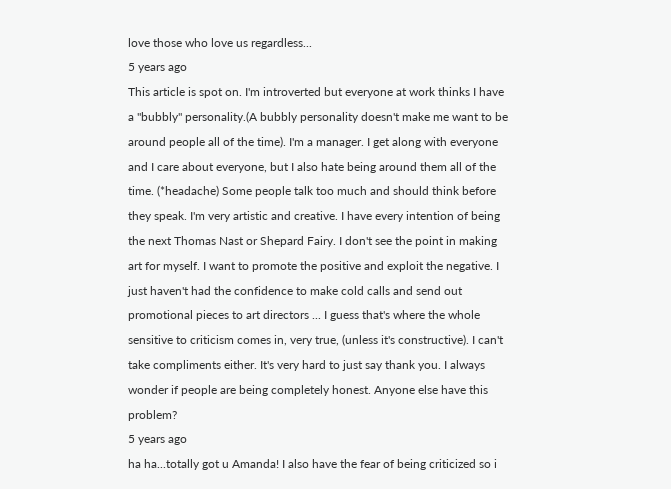love those who love us regardless...
5 years ago
This article is spot on. I'm introverted but everyone at work thinks I have a "bubbly" personality.(A bubbly personality doesn't make me want to be around people all of the time). I'm a manager. I get along with everyone and I care about everyone, but I also hate being around them all of the time. (*headache) Some people talk too much and should think before they speak. I'm very artistic and creative. I have every intention of being the next Thomas Nast or Shepard Fairy. I don't see the point in making art for myself. I want to promote the positive and exploit the negative. I just haven't had the confidence to make cold calls and send out promotional pieces to art directors ... I guess that's where the whole sensitive to criticism comes in, very true, (unless it's constructive). I can't take compliments either. It's very hard to just say thank you. I always wonder if people are being completely honest. Anyone else have this problem?
5 years ago
ha ha...totally got u Amanda! I also have the fear of being criticized so i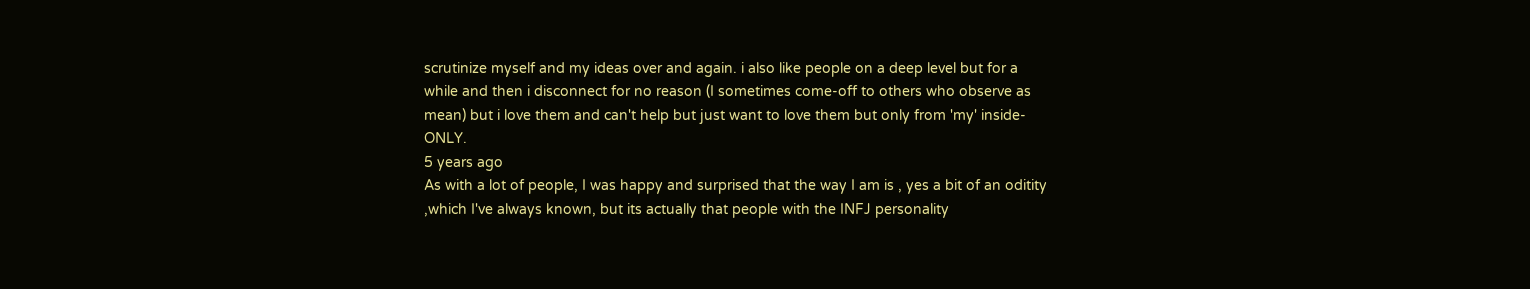scrutinize myself and my ideas over and again. i also like people on a deep level but for a while and then i disconnect for no reason (I sometimes come-off to others who observe as mean) but i love them and can't help but just want to love them but only from 'my' inside- ONLY.
5 years ago
As with a lot of people, I was happy and surprised that the way I am is , yes a bit of an oditity ,which I've always known, but its actually that people with the INFJ personality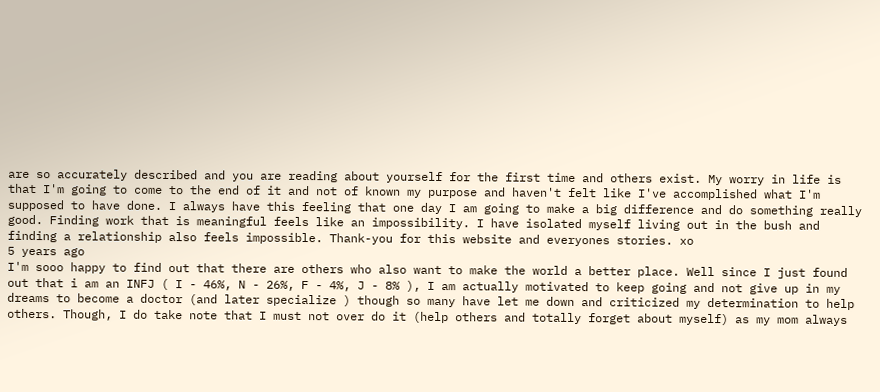are so accurately described and you are reading about yourself for the first time and others exist. My worry in life is that I'm going to come to the end of it and not of known my purpose and haven't felt like I've accomplished what I'm supposed to have done. I always have this feeling that one day I am going to make a big difference and do something really good. Finding work that is meaningful feels like an impossibility. I have isolated myself living out in the bush and finding a relationship also feels impossible. Thank-you for this website and everyones stories. xo
5 years ago
I'm sooo happy to find out that there are others who also want to make the world a better place. Well since I just found out that i am an INFJ ( I - 46%, N - 26%, F - 4%, J - 8% ), I am actually motivated to keep going and not give up in my dreams to become a doctor (and later specialize ) though so many have let me down and criticized my determination to help others. Though, I do take note that I must not over do it (help others and totally forget about myself) as my mom always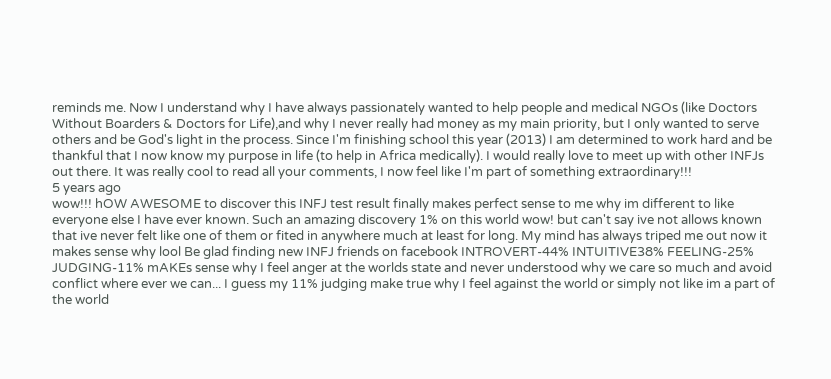reminds me. Now I understand why I have always passionately wanted to help people and medical NGOs (like Doctors Without Boarders & Doctors for Life),and why I never really had money as my main priority, but I only wanted to serve others and be God's light in the process. Since I'm finishing school this year (2013) I am determined to work hard and be thankful that I now know my purpose in life (to help in Africa medically). I would really love to meet up with other INFJs out there. It was really cool to read all your comments, I now feel like I'm part of something extraordinary!!!
5 years ago
wow!!! hOW AWESOME to discover this INFJ test result finally makes perfect sense to me why im different to like everyone else I have ever known. Such an amazing discovery 1% on this world wow! but can't say ive not allows known that ive never felt like one of them or fited in anywhere much at least for long. My mind has always triped me out now it makes sense why lool Be glad finding new INFJ friends on facebook INTROVERT-44% INTUITIVE38% FEELING-25% JUDGING-11% mAKEs sense why I feel anger at the worlds state and never understood why we care so much and avoid conflict where ever we can... I guess my 11% judging make true why I feel against the world or simply not like im a part of the world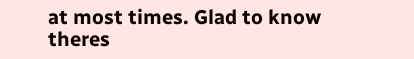at most times. Glad to know theres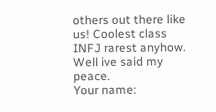others out there like us! Coolest class INFJ rarest anyhow. Well ive said my peace.
Your name: